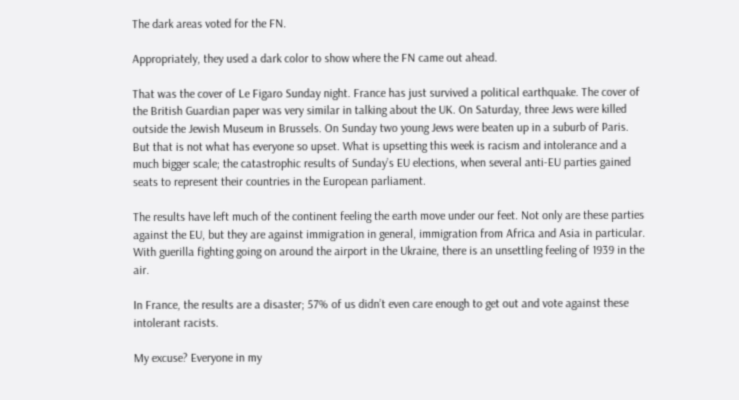The dark areas voted for the FN.

Appropriately, they used a dark color to show where the FN came out ahead.

That was the cover of Le Figaro Sunday night. France has just survived a political earthquake. The cover of the British Guardian paper was very similar in talking about the UK. On Saturday, three Jews were killed outside the Jewish Museum in Brussels. On Sunday two young Jews were beaten up in a suburb of Paris. But that is not what has everyone so upset. What is upsetting this week is racism and intolerance and a much bigger scale; the catastrophic results of Sunday’s EU elections, when several anti-EU parties gained seats to represent their countries in the European parliament.

The results have left much of the continent feeling the earth move under our feet. Not only are these parties against the EU, but they are against immigration in general, immigration from Africa and Asia in particular. With guerilla fighting going on around the airport in the Ukraine, there is an unsettling feeling of 1939 in the air.

In France, the results are a disaster; 57% of us didn’t even care enough to get out and vote against these intolerant racists.

My excuse? Everyone in my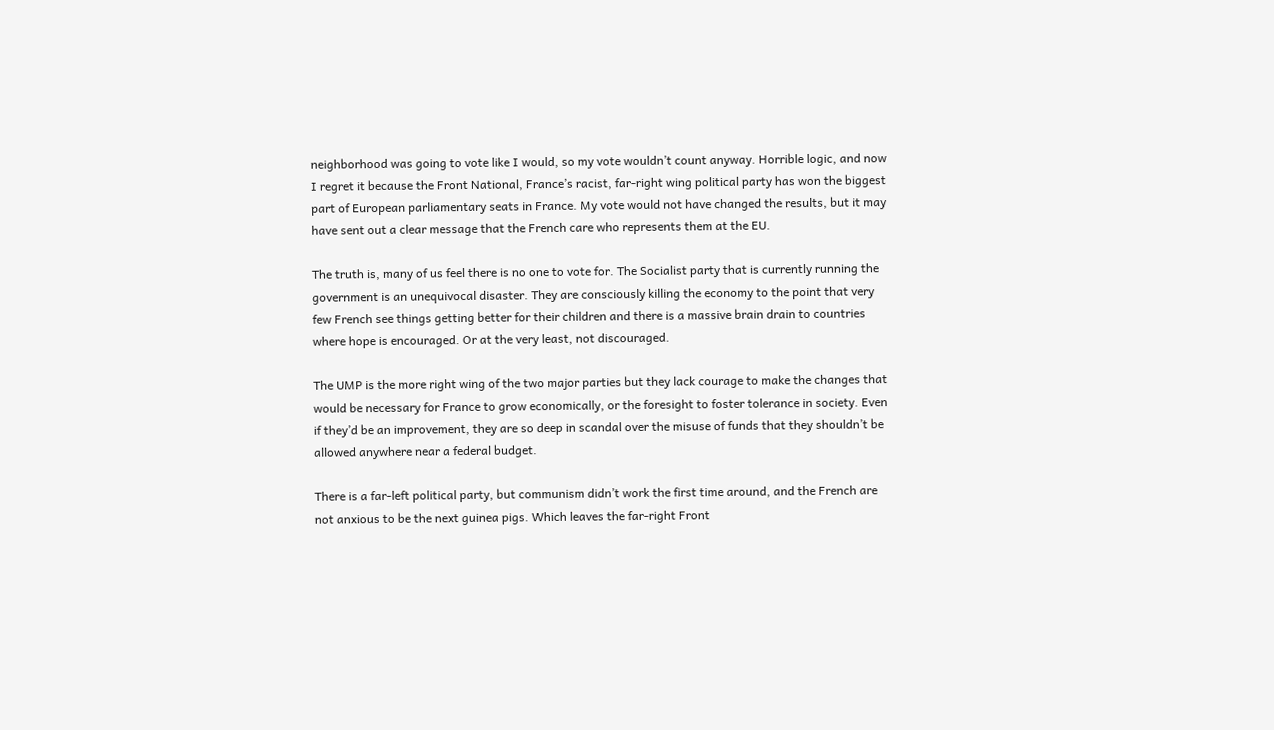neighborhood was going to vote like I would, so my vote wouldn’t count anyway. Horrible logic, and now I regret it because the Front National, France’s racist, far-right wing political party has won the biggest part of European parliamentary seats in France. My vote would not have changed the results, but it may have sent out a clear message that the French care who represents them at the EU.

The truth is, many of us feel there is no one to vote for. The Socialist party that is currently running the government is an unequivocal disaster. They are consciously killing the economy to the point that very few French see things getting better for their children and there is a massive brain drain to countries where hope is encouraged. Or at the very least, not discouraged.

The UMP is the more right wing of the two major parties but they lack courage to make the changes that would be necessary for France to grow economically, or the foresight to foster tolerance in society. Even if they’d be an improvement, they are so deep in scandal over the misuse of funds that they shouldn’t be allowed anywhere near a federal budget.

There is a far-left political party, but communism didn’t work the first time around, and the French are not anxious to be the next guinea pigs. Which leaves the far-right Front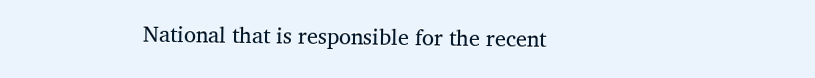National that is responsible for the recent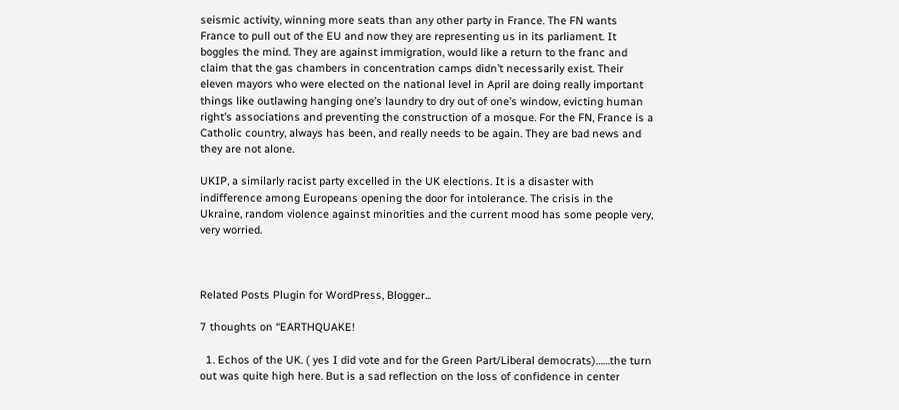seismic activity, winning more seats than any other party in France. The FN wants France to pull out of the EU and now they are representing us in its parliament. It boggles the mind. They are against immigration, would like a return to the franc and claim that the gas chambers in concentration camps didn’t necessarily exist. Their eleven mayors who were elected on the national level in April are doing really important things like outlawing hanging one’s laundry to dry out of one’s window, evicting human right’s associations and preventing the construction of a mosque. For the FN, France is a Catholic country, always has been, and really needs to be again. They are bad news and they are not alone.

UKIP, a similarly racist party excelled in the UK elections. It is a disaster with indifference among Europeans opening the door for intolerance. The crisis in the Ukraine, random violence against minorities and the current mood has some people very, very worried.



Related Posts Plugin for WordPress, Blogger...

7 thoughts on “EARTHQUAKE!

  1. Echos of the UK. ( yes I did vote and for the Green Part/Liberal democrats)……the turn out was quite high here. But is a sad reflection on the loss of confidence in center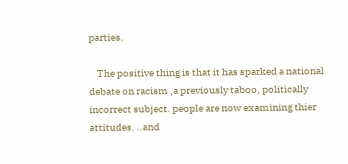parties.

    The positive thing is that it has sparked a national debate on racism ,a previously taboo, politically incorrect subject. people are now examining thier attitudes. ..and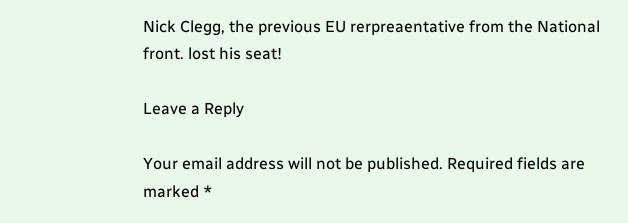Nick Clegg, the previous EU rerpreaentative from the National front. lost his seat!

Leave a Reply

Your email address will not be published. Required fields are marked *